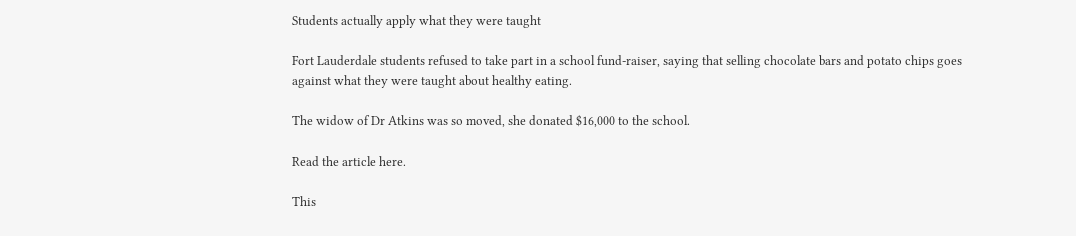Students actually apply what they were taught

Fort Lauderdale students refused to take part in a school fund-raiser, saying that selling chocolate bars and potato chips goes against what they were taught about healthy eating.

The widow of Dr Atkins was so moved, she donated $16,000 to the school.

Read the article here.

This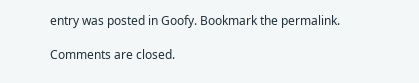entry was posted in Goofy. Bookmark the permalink.

Comments are closed.